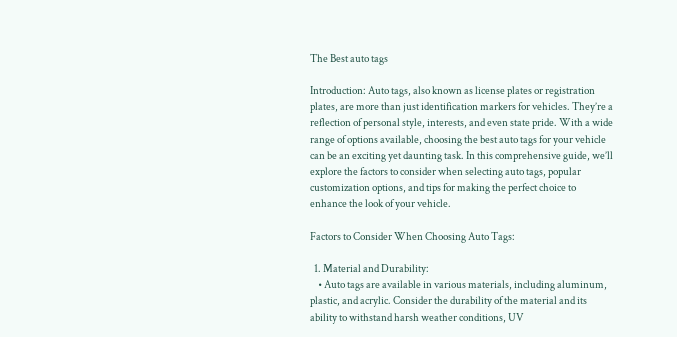The Best auto tags

Introduction: Auto tags, also known as license plates or registration plates, are more than just identification markers for vehicles. They’re a reflection of personal style, interests, and even state pride. With a wide range of options available, choosing the best auto tags for your vehicle can be an exciting yet daunting task. In this comprehensive guide, we’ll explore the factors to consider when selecting auto tags, popular customization options, and tips for making the perfect choice to enhance the look of your vehicle.

Factors to Consider When Choosing Auto Tags:

  1. Material and Durability:
    • Auto tags are available in various materials, including aluminum, plastic, and acrylic. Consider the durability of the material and its ability to withstand harsh weather conditions, UV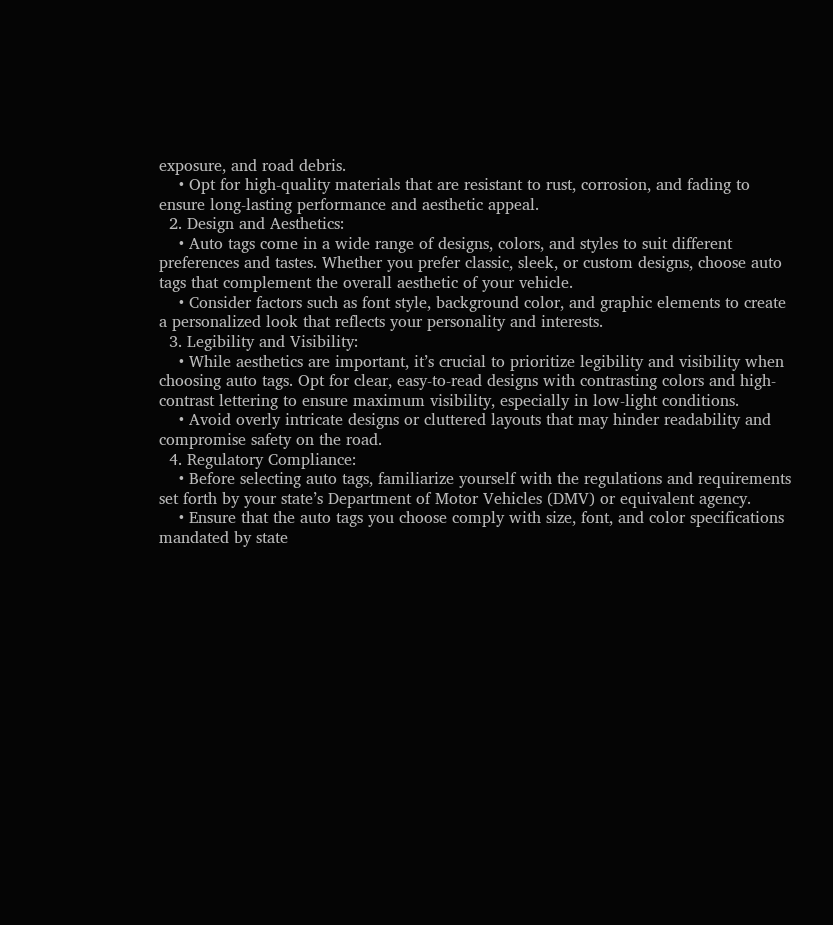exposure, and road debris.
    • Opt for high-quality materials that are resistant to rust, corrosion, and fading to ensure long-lasting performance and aesthetic appeal.
  2. Design and Aesthetics:
    • Auto tags come in a wide range of designs, colors, and styles to suit different preferences and tastes. Whether you prefer classic, sleek, or custom designs, choose auto tags that complement the overall aesthetic of your vehicle.
    • Consider factors such as font style, background color, and graphic elements to create a personalized look that reflects your personality and interests.
  3. Legibility and Visibility:
    • While aesthetics are important, it’s crucial to prioritize legibility and visibility when choosing auto tags. Opt for clear, easy-to-read designs with contrasting colors and high-contrast lettering to ensure maximum visibility, especially in low-light conditions.
    • Avoid overly intricate designs or cluttered layouts that may hinder readability and compromise safety on the road.
  4. Regulatory Compliance:
    • Before selecting auto tags, familiarize yourself with the regulations and requirements set forth by your state’s Department of Motor Vehicles (DMV) or equivalent agency.
    • Ensure that the auto tags you choose comply with size, font, and color specifications mandated by state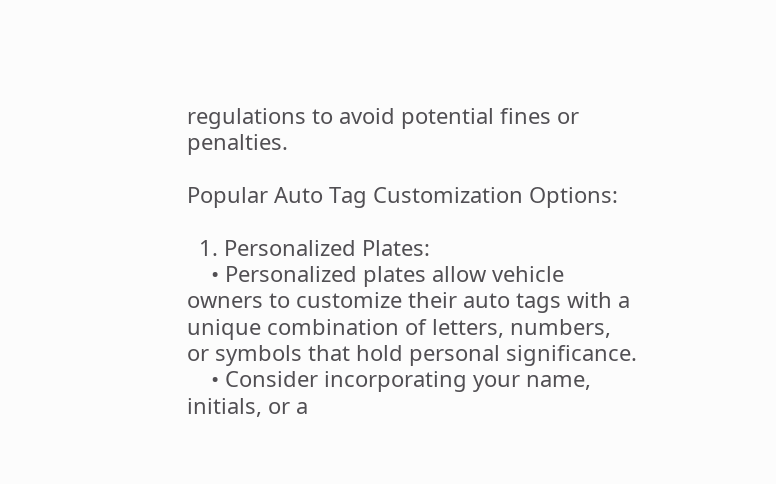regulations to avoid potential fines or penalties.

Popular Auto Tag Customization Options:

  1. Personalized Plates:
    • Personalized plates allow vehicle owners to customize their auto tags with a unique combination of letters, numbers, or symbols that hold personal significance.
    • Consider incorporating your name, initials, or a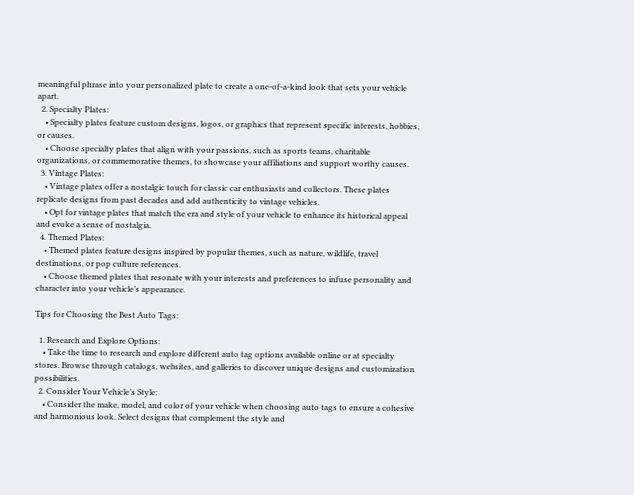meaningful phrase into your personalized plate to create a one-of-a-kind look that sets your vehicle apart.
  2. Specialty Plates:
    • Specialty plates feature custom designs, logos, or graphics that represent specific interests, hobbies, or causes.
    • Choose specialty plates that align with your passions, such as sports teams, charitable organizations, or commemorative themes, to showcase your affiliations and support worthy causes.
  3. Vintage Plates:
    • Vintage plates offer a nostalgic touch for classic car enthusiasts and collectors. These plates replicate designs from past decades and add authenticity to vintage vehicles.
    • Opt for vintage plates that match the era and style of your vehicle to enhance its historical appeal and evoke a sense of nostalgia.
  4. Themed Plates:
    • Themed plates feature designs inspired by popular themes, such as nature, wildlife, travel destinations, or pop culture references.
    • Choose themed plates that resonate with your interests and preferences to infuse personality and character into your vehicle’s appearance.

Tips for Choosing the Best Auto Tags:

  1. Research and Explore Options:
    • Take the time to research and explore different auto tag options available online or at specialty stores. Browse through catalogs, websites, and galleries to discover unique designs and customization possibilities.
  2. Consider Your Vehicle’s Style:
    • Consider the make, model, and color of your vehicle when choosing auto tags to ensure a cohesive and harmonious look. Select designs that complement the style and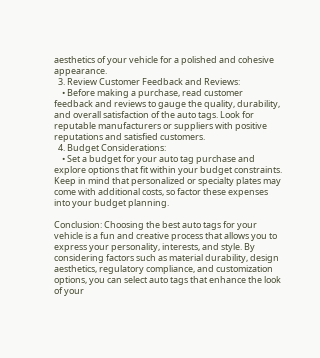aesthetics of your vehicle for a polished and cohesive appearance.
  3. Review Customer Feedback and Reviews:
    • Before making a purchase, read customer feedback and reviews to gauge the quality, durability, and overall satisfaction of the auto tags. Look for reputable manufacturers or suppliers with positive reputations and satisfied customers.
  4. Budget Considerations:
    • Set a budget for your auto tag purchase and explore options that fit within your budget constraints. Keep in mind that personalized or specialty plates may come with additional costs, so factor these expenses into your budget planning.

Conclusion: Choosing the best auto tags for your vehicle is a fun and creative process that allows you to express your personality, interests, and style. By considering factors such as material durability, design aesthetics, regulatory compliance, and customization options, you can select auto tags that enhance the look of your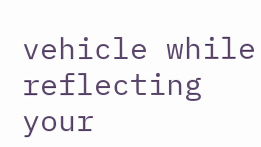vehicle while reflecting your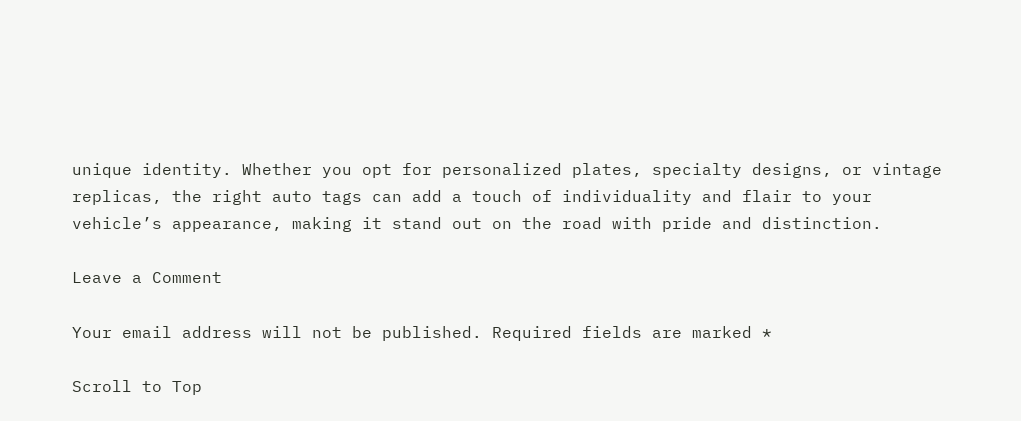unique identity. Whether you opt for personalized plates, specialty designs, or vintage replicas, the right auto tags can add a touch of individuality and flair to your vehicle’s appearance, making it stand out on the road with pride and distinction.

Leave a Comment

Your email address will not be published. Required fields are marked *

Scroll to Top